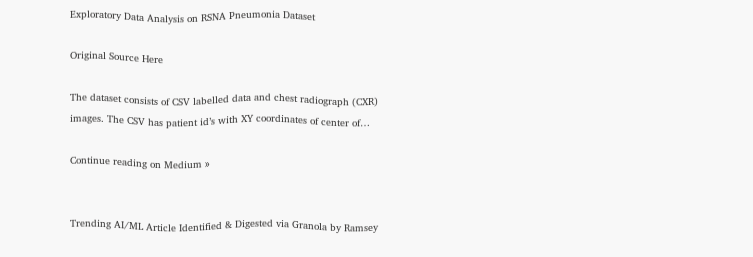Exploratory Data Analysis on RSNA Pneumonia Dataset

Original Source Here

The dataset consists of CSV labelled data and chest radiograph (CXR) images. The CSV has patient id’s with XY coordinates of center of…

Continue reading on Medium »


Trending AI/ML Article Identified & Digested via Granola by Ramsey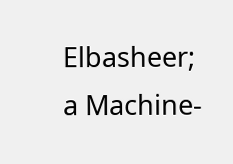Elbasheer; a Machine-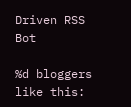Driven RSS Bot

%d bloggers like this: